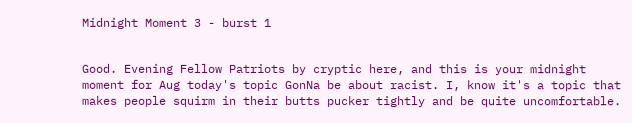Midnight Moment 3 - burst 1


Good. Evening Fellow Patriots by cryptic here, and this is your midnight moment for Aug today's topic GonNa be about racist. I, know it's a topic that makes people squirm in their butts pucker tightly and be quite uncomfortable.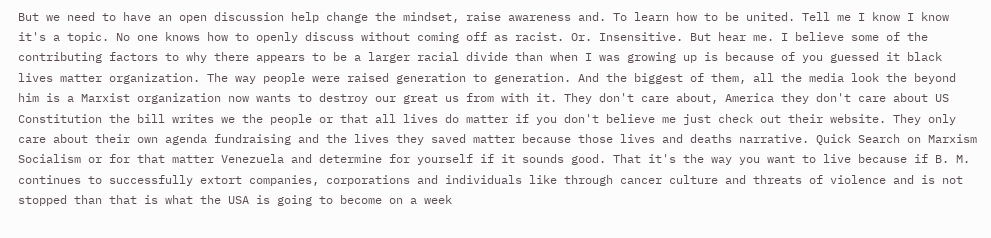But we need to have an open discussion help change the mindset, raise awareness and. To learn how to be united. Tell me I know I know it's a topic. No one knows how to openly discuss without coming off as racist. Or. Insensitive. But hear me. I believe some of the contributing factors to why there appears to be a larger racial divide than when I was growing up is because of you guessed it black lives matter organization. The way people were raised generation to generation. And the biggest of them, all the media look the beyond him is a Marxist organization now wants to destroy our great us from with it. They don't care about, America they don't care about US Constitution the bill writes we the people or that all lives do matter if you don't believe me just check out their website. They only care about their own agenda fundraising and the lives they saved matter because those lives and deaths narrative. Quick Search on Marxism Socialism or for that matter Venezuela and determine for yourself if it sounds good. That it's the way you want to live because if B. M. continues to successfully extort companies, corporations and individuals like through cancer culture and threats of violence and is not stopped than that is what the USA is going to become on a week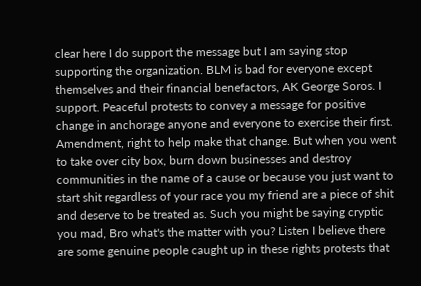clear here I do support the message but I am saying stop supporting the organization. BLM is bad for everyone except themselves and their financial benefactors, AK George Soros. I support. Peaceful protests to convey a message for positive change in anchorage anyone and everyone to exercise their first. Amendment, right to help make that change. But when you went to take over city box, burn down businesses and destroy communities in the name of a cause or because you just want to start shit regardless of your race you my friend are a piece of shit and deserve to be treated as. Such you might be saying cryptic you mad, Bro what's the matter with you? Listen I believe there are some genuine people caught up in these rights protests that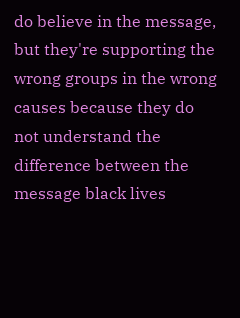do believe in the message, but they're supporting the wrong groups in the wrong causes because they do not understand the difference between the message black lives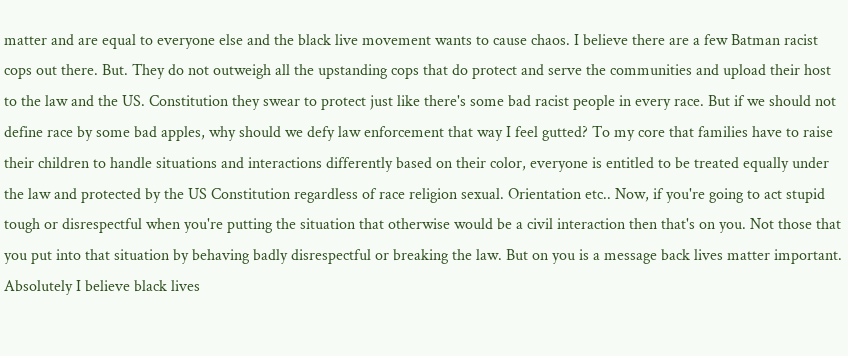matter and are equal to everyone else and the black live movement wants to cause chaos. I believe there are a few Batman racist cops out there. But. They do not outweigh all the upstanding cops that do protect and serve the communities and upload their host to the law and the US. Constitution they swear to protect just like there's some bad racist people in every race. But if we should not define race by some bad apples, why should we defy law enforcement that way I feel gutted? To my core that families have to raise their children to handle situations and interactions differently based on their color, everyone is entitled to be treated equally under the law and protected by the US Constitution regardless of race religion sexual. Orientation etc.. Now, if you're going to act stupid tough or disrespectful when you're putting the situation that otherwise would be a civil interaction then that's on you. Not those that you put into that situation by behaving badly disrespectful or breaking the law. But on you is a message back lives matter important. Absolutely I believe black lives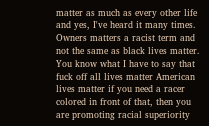matter as much as every other life and yes, I've heard it many times. Owners matters a racist term and not the same as black lives matter. You know what I have to say that fuck off all lives matter American lives matter if you need a racer colored in front of that, then you are promoting racial superiority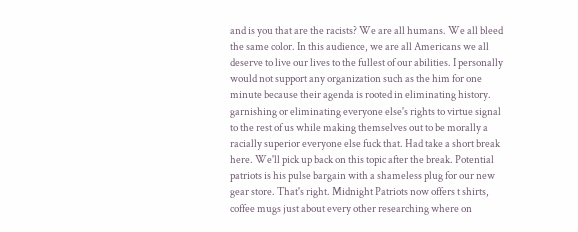and is you that are the racists? We are all humans. We all bleed the same color. In this audience, we are all Americans we all deserve to live our lives to the fullest of our abilities. I personally would not support any organization such as the him for one minute because their agenda is rooted in eliminating history. garnishing or eliminating everyone else's rights to virtue signal to the rest of us while making themselves out to be morally a racially superior everyone else fuck that. Had take a short break here. We'll pick up back on this topic after the break. Potential patriots is his pulse bargain with a shameless plug for our new gear store. That's right. Midnight Patriots now offers t shirts, coffee mugs just about every other researching where on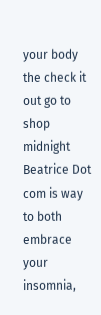your body the check it out go to shop midnight Beatrice Dot com is way to both embrace your insomnia,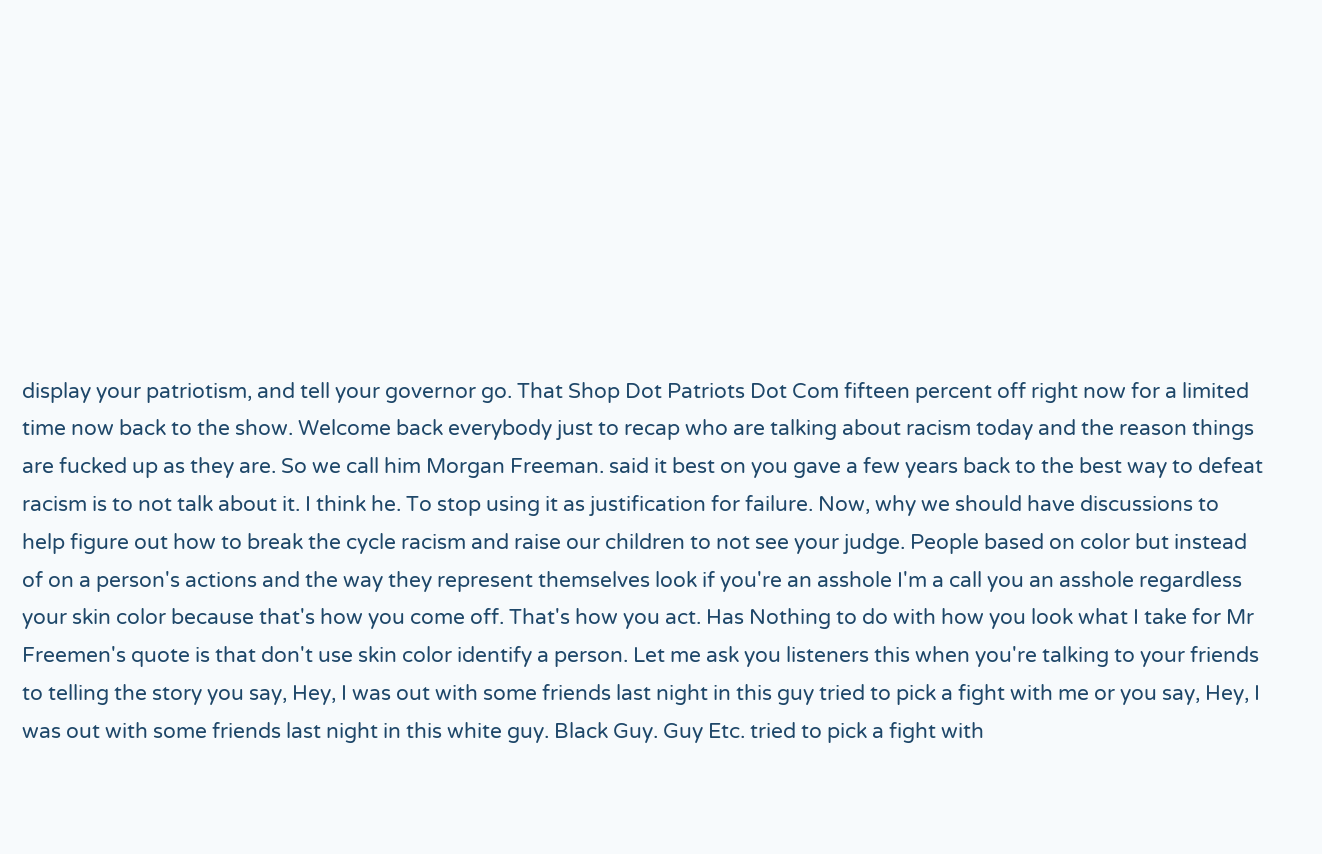display your patriotism, and tell your governor go. That Shop Dot Patriots Dot Com fifteen percent off right now for a limited time now back to the show. Welcome back everybody just to recap who are talking about racism today and the reason things are fucked up as they are. So we call him Morgan Freeman. said it best on you gave a few years back to the best way to defeat racism is to not talk about it. I think he. To stop using it as justification for failure. Now, why we should have discussions to help figure out how to break the cycle racism and raise our children to not see your judge. People based on color but instead of on a person's actions and the way they represent themselves look if you're an asshole I'm a call you an asshole regardless your skin color because that's how you come off. That's how you act. Has Nothing to do with how you look what I take for Mr Freemen's quote is that don't use skin color identify a person. Let me ask you listeners this when you're talking to your friends to telling the story you say, Hey, I was out with some friends last night in this guy tried to pick a fight with me or you say, Hey, I was out with some friends last night in this white guy. Black Guy. Guy Etc. tried to pick a fight with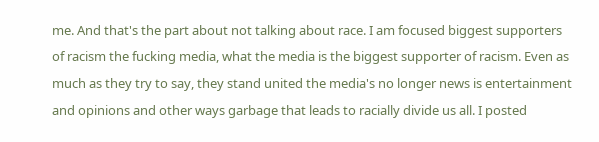me. And that's the part about not talking about race. I am focused biggest supporters of racism the fucking media, what the media is the biggest supporter of racism. Even as much as they try to say, they stand united the media's no longer news is entertainment and opinions and other ways garbage that leads to racially divide us all. I posted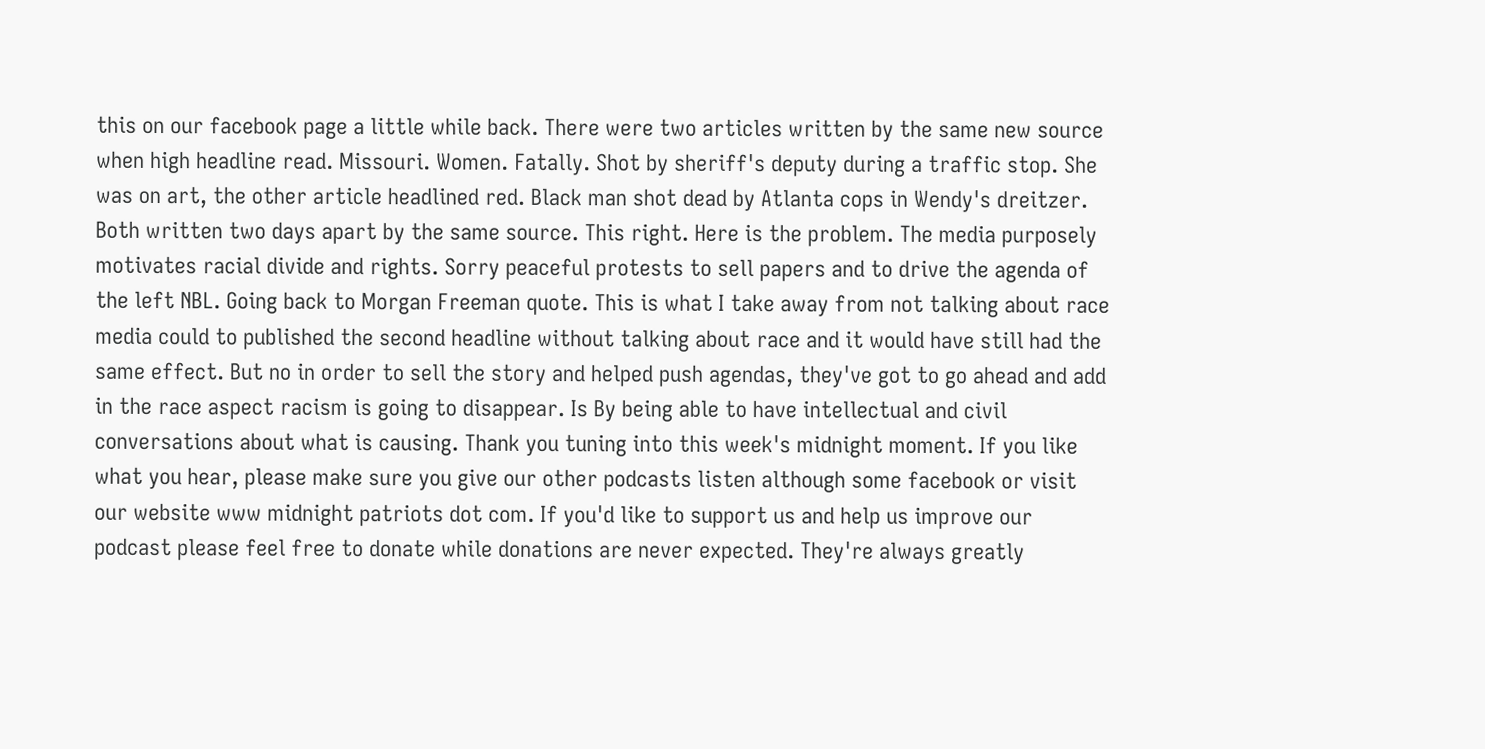this on our facebook page a little while back. There were two articles written by the same new source when high headline read. Missouri. Women. Fatally. Shot by sheriff's deputy during a traffic stop. She was on art, the other article headlined red. Black man shot dead by Atlanta cops in Wendy's dreitzer. Both written two days apart by the same source. This right. Here is the problem. The media purposely motivates racial divide and rights. Sorry peaceful protests to sell papers and to drive the agenda of the left NBL. Going back to Morgan Freeman quote. This is what I take away from not talking about race media could to published the second headline without talking about race and it would have still had the same effect. But no in order to sell the story and helped push agendas, they've got to go ahead and add in the race aspect racism is going to disappear. Is By being able to have intellectual and civil conversations about what is causing. Thank you tuning into this week's midnight moment. If you like what you hear, please make sure you give our other podcasts listen although some facebook or visit our website www midnight patriots dot com. If you'd like to support us and help us improve our podcast please feel free to donate while donations are never expected. They're always greatly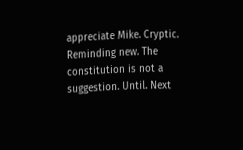appreciate Mike. Cryptic. Reminding new. The constitution is not a suggestion. Until. Next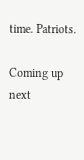time. Patriots.

Coming up next